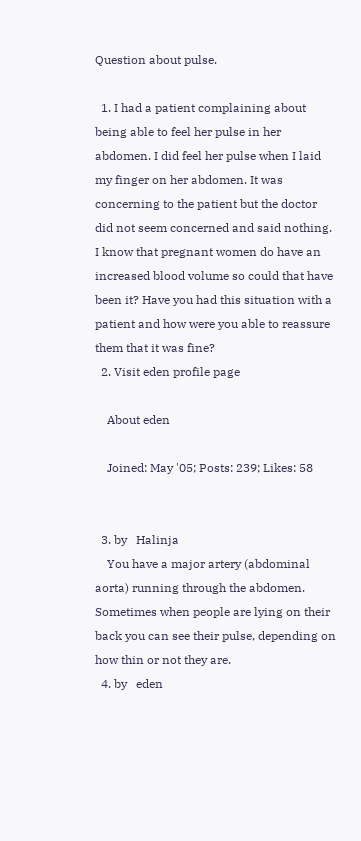Question about pulse.

  1. I had a patient complaining about being able to feel her pulse in her abdomen. I did feel her pulse when I laid my finger on her abdomen. It was concerning to the patient but the doctor did not seem concerned and said nothing. I know that pregnant women do have an increased blood volume so could that have been it? Have you had this situation with a patient and how were you able to reassure them that it was fine?
  2. Visit eden profile page

    About eden

    Joined: May '05; Posts: 239; Likes: 58


  3. by   Halinja
    You have a major artery (abdominal aorta) running through the abdomen. Sometimes when people are lying on their back you can see their pulse, depending on how thin or not they are.
  4. by   eden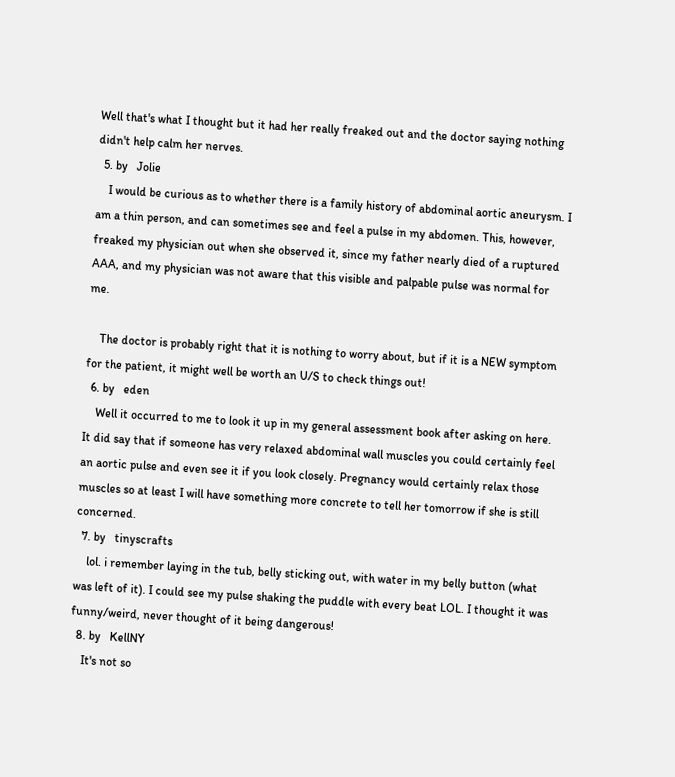Well that's what I thought but it had her really freaked out and the doctor saying nothing didn't help calm her nerves.
  5. by   Jolie
    I would be curious as to whether there is a family history of abdominal aortic aneurysm. I am a thin person, and can sometimes see and feel a pulse in my abdomen. This, however, freaked my physician out when she observed it, since my father nearly died of a ruptured AAA, and my physician was not aware that this visible and palpable pulse was normal for me.

    The doctor is probably right that it is nothing to worry about, but if it is a NEW symptom for the patient, it might well be worth an U/S to check things out!
  6. by   eden
    Well it occurred to me to look it up in my general assessment book after asking on here. It did say that if someone has very relaxed abdominal wall muscles you could certainly feel an aortic pulse and even see it if you look closely. Pregnancy would certainly relax those muscles so at least I will have something more concrete to tell her tomorrow if she is still concerned.
  7. by   tinyscrafts
    lol. i remember laying in the tub, belly sticking out, with water in my belly button (what was left of it). I could see my pulse shaking the puddle with every beat LOL. I thought it was funny/weird, never thought of it being dangerous!
  8. by   KellNY
    It's not so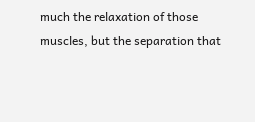much the relaxation of those muscles, but the separation that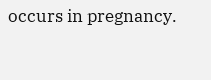occurs in pregnancy.